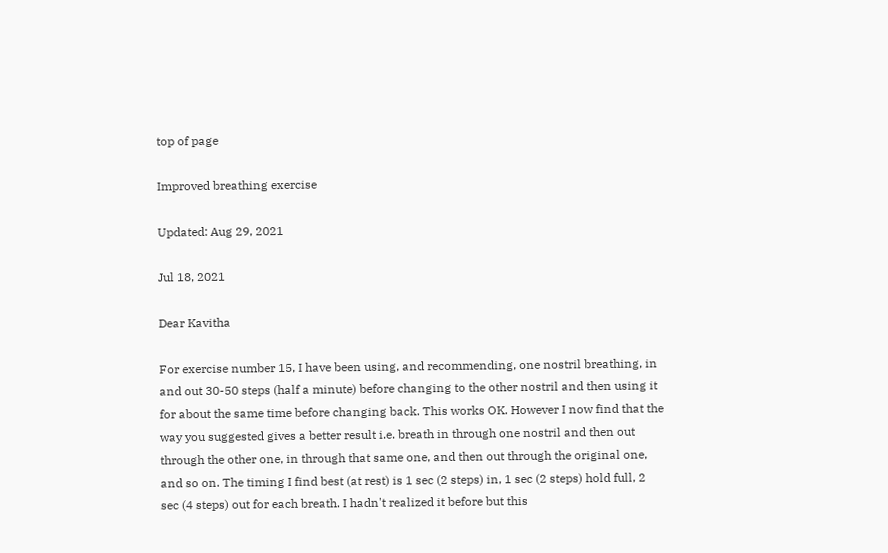top of page

Improved breathing exercise

Updated: Aug 29, 2021

Jul 18, 2021

Dear Kavitha

For exercise number 15, I have been using, and recommending, one nostril breathing, in and out 30-50 steps (half a minute) before changing to the other nostril and then using it for about the same time before changing back. This works OK. However I now find that the way you suggested gives a better result i.e. breath in through one nostril and then out through the other one, in through that same one, and then out through the original one, and so on. The timing I find best (at rest) is 1 sec (2 steps) in, 1 sec (2 steps) hold full, 2 sec (4 steps) out for each breath. I hadn't realized it before but this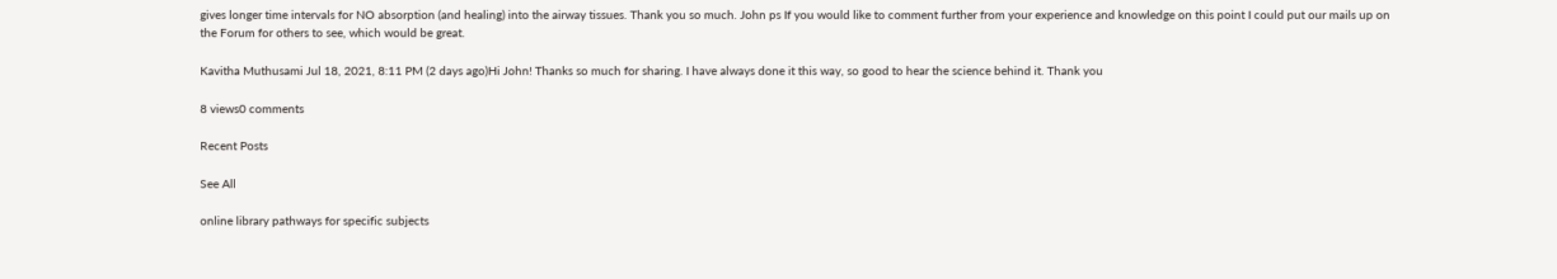gives longer time intervals for NO absorption (and healing) into the airway tissues. Thank you so much. John ps If you would like to comment further from your experience and knowledge on this point I could put our mails up on the Forum for others to see, which would be great.

Kavitha Muthusami Jul 18, 2021, 8:11 PM (2 days ago)Hi John! Thanks so much for sharing. I have always done it this way, so good to hear the science behind it. Thank you

8 views0 comments

Recent Posts

See All

online library pathways for specific subjects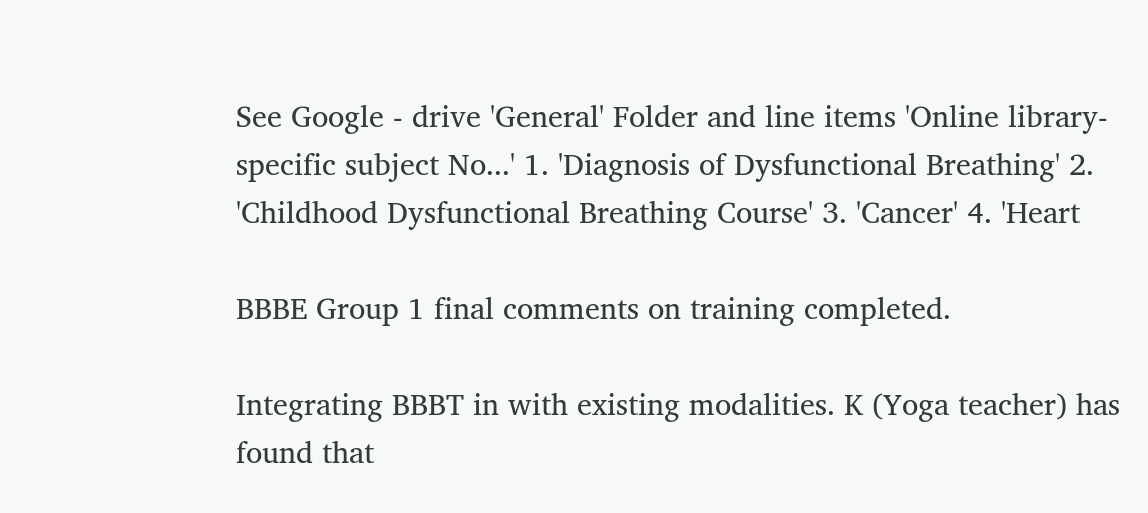See Google - drive 'General' Folder and line items 'Online library-specific subject No...' 1. 'Diagnosis of Dysfunctional Breathing' 2. 'Childhood Dysfunctional Breathing Course' 3. 'Cancer' 4. 'Heart

BBBE Group 1 final comments on training completed.

Integrating BBBT in with existing modalities. K (Yoga teacher) has found that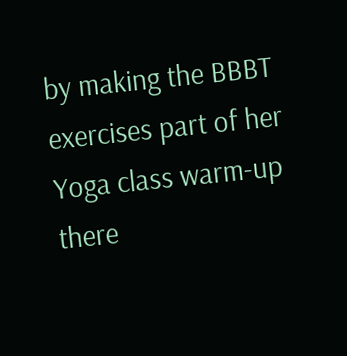by making the BBBT exercises part of her Yoga class warm-up there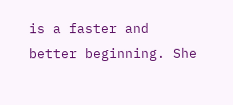is a faster and better beginning. She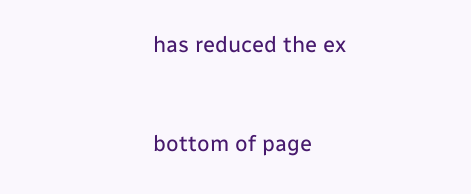has reduced the ex


bottom of page